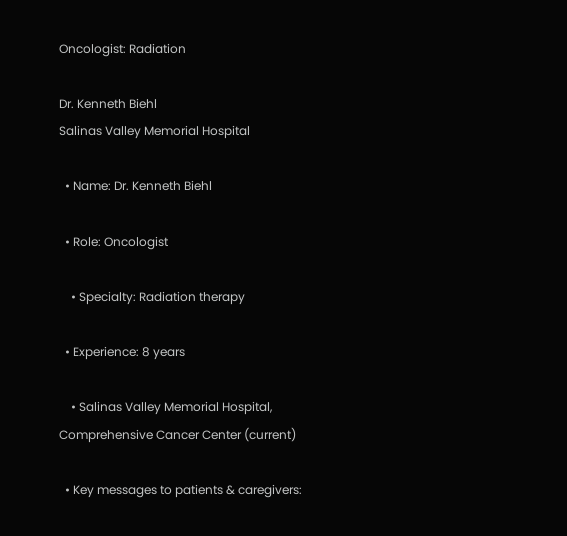Oncologist: Radiation

Dr. Kenneth Biehl
Salinas Valley Memorial Hospital

  • Name: Dr. Kenneth Biehl

  • Role: Oncologist

    • Specialty: Radiation therapy

  • Experience: 8 years

    • Salinas Valley Memorial Hospital, Comprehensive Cancer Center (current)

  • Key messages to patients & caregivers: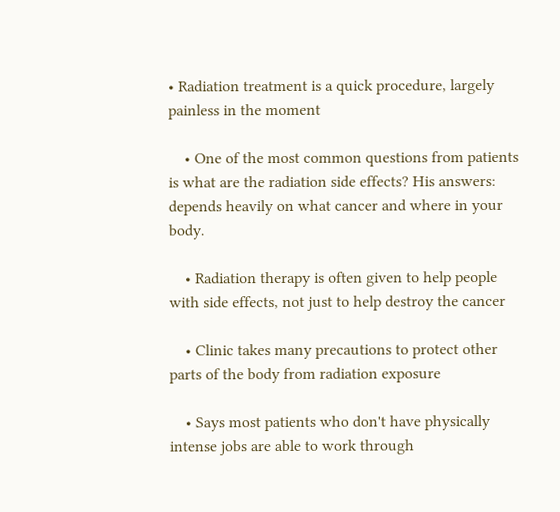• Radiation treatment is a quick procedure, largely painless in the moment

    • One of the most common questions from patients is what are the radiation side effects? His answers: depends heavily on what cancer and where in your body.

    • Radiation therapy is often given to help people with side effects, not just to help destroy the cancer

    • Clinic takes many precautions to protect other parts of the body from radiation exposure

    • Says most patients who don't have physically intense jobs are able to work through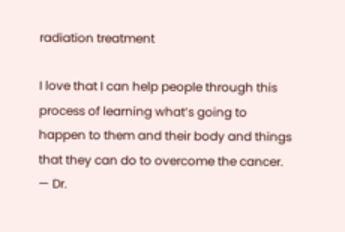radiation treatment

I love that I can help people through this process of learning what’s going to happen to them and their body and things that they can do to overcome the cancer.
— Dr.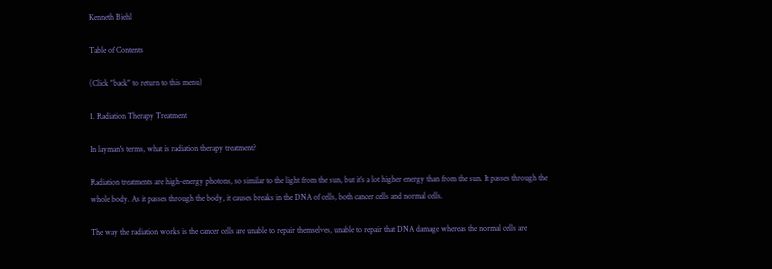Kenneth Biehl

Table of Contents

(Click "back" to return to this menu)

1. Radiation Therapy Treatment

In layman's terms, what is radiation therapy treatment?

Radiation treatments are high-energy photons, so similar to the light from the sun, but it’s a lot higher energy than from the sun. It passes through the whole body. As it passes through the body, it causes breaks in the DNA of cells, both cancer cells and normal cells.

The way the radiation works is the cancer cells are unable to repair themselves, unable to repair that DNA damage whereas the normal cells are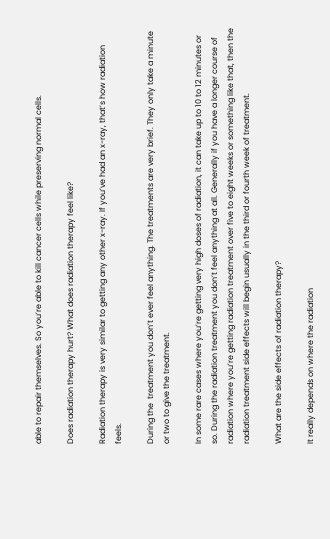able to repair themselves. So you’re able to kill cancer cells while preserving normal cells.

Does radiation therapy hurt? What does radiation therapy feel like?

Radiation therapy is very similar to getting any other x-ray. If you’ve had an x-ray, that’s how radiation feels.

During the  treatment you don’t ever feel anything. The treatments are very brief. They only take a minute or two to give the treatment.

In some rare cases where you’re getting very high doses of radiation, it can take up to 10 to 12 minutes or so. During the radiation treatment you don’t feel anything at all. Generally if you have a longer course of radiation where you’re getting radiation treatment over five to eight weeks or something like that, then the radiation treatment side effects will begin usually in the third or fourth week of treatment.

What are the side effects of radiation therapy?

It really depends on where the radiation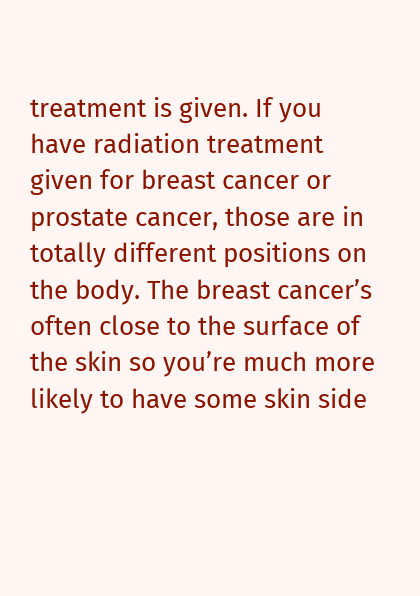treatment is given. If you have radiation treatment given for breast cancer or prostate cancer, those are in totally different positions on the body. The breast cancer’s often close to the surface of the skin so you’re much more likely to have some skin side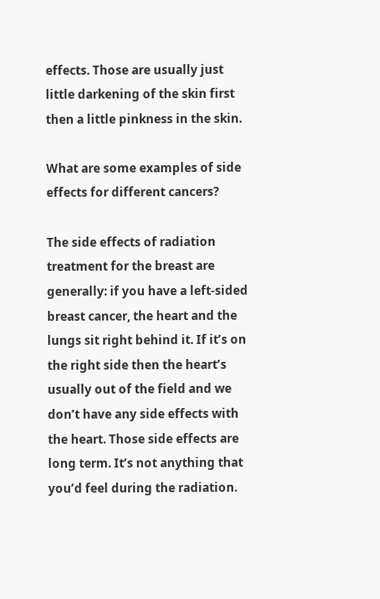effects. Those are usually just little darkening of the skin first then a little pinkness in the skin.

What are some examples of side effects for different cancers?

The side effects of radiation treatment for the breast are generally: if you have a left-sided breast cancer, the heart and the lungs sit right behind it. If it’s on the right side then the heart’s usually out of the field and we don’t have any side effects with the heart. Those side effects are long term. It’s not anything that you’d feel during the radiation.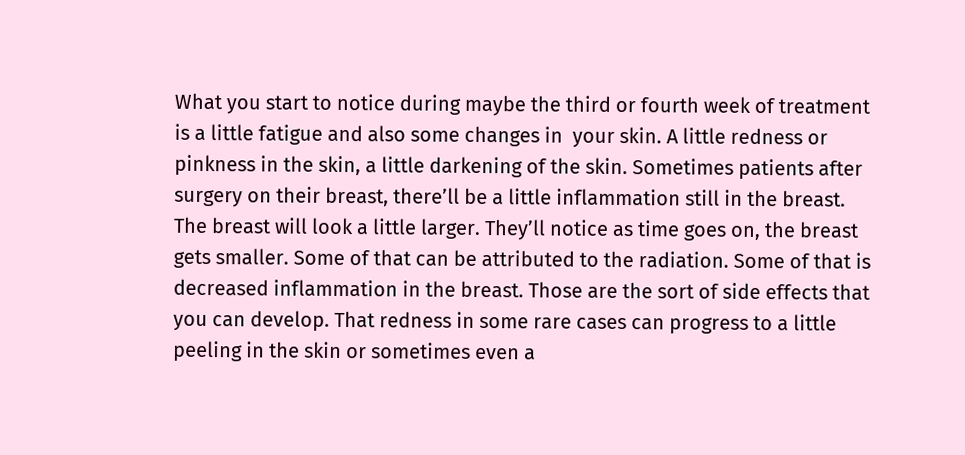What you start to notice during maybe the third or fourth week of treatment is a little fatigue and also some changes in  your skin. A little redness or pinkness in the skin, a little darkening of the skin. Sometimes patients after surgery on their breast, there’ll be a little inflammation still in the breast. The breast will look a little larger. They’ll notice as time goes on, the breast gets smaller. Some of that can be attributed to the radiation. Some of that is decreased inflammation in the breast. Those are the sort of side effects that you can develop. That redness in some rare cases can progress to a little peeling in the skin or sometimes even a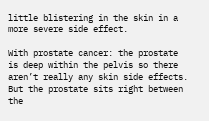little blistering in the skin in a more severe side effect.

With prostate cancer: the prostate is deep within the pelvis so there aren’t really any skin side effects. But the prostate sits right between the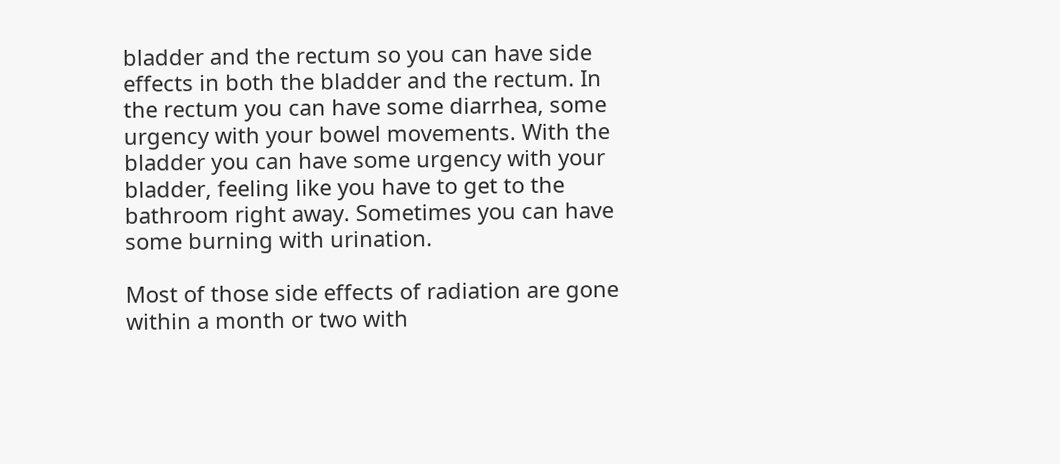bladder and the rectum so you can have side effects in both the bladder and the rectum. In the rectum you can have some diarrhea, some urgency with your bowel movements. With the bladder you can have some urgency with your bladder, feeling like you have to get to the bathroom right away. Sometimes you can have some burning with urination.

Most of those side effects of radiation are gone within a month or two with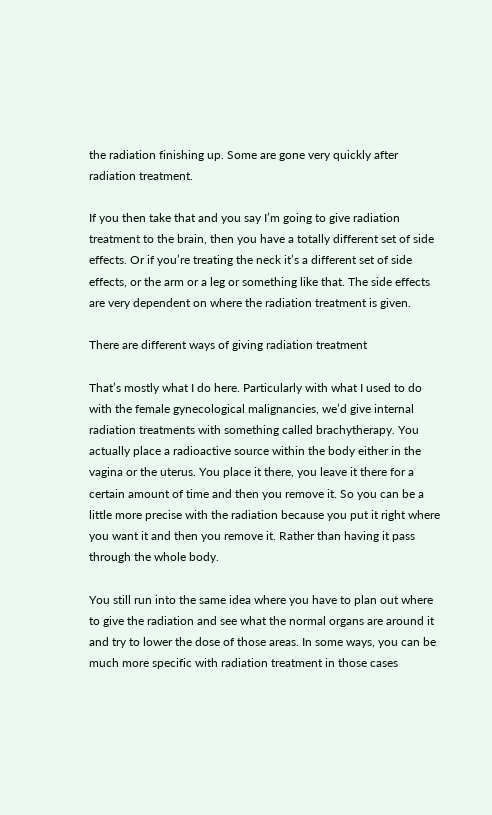the radiation finishing up. Some are gone very quickly after radiation treatment.

If you then take that and you say I’m going to give radiation treatment to the brain, then you have a totally different set of side effects. Or if you’re treating the neck it’s a different set of side effects, or the arm or a leg or something like that. The side effects are very dependent on where the radiation treatment is given.

There are different ways of giving radiation treatment

That’s mostly what I do here. Particularly with what I used to do with the female gynecological malignancies, we’d give internal radiation treatments with something called brachytherapy. You actually place a radioactive source within the body either in the vagina or the uterus. You place it there, you leave it there for a certain amount of time and then you remove it. So you can be a little more precise with the radiation because you put it right where you want it and then you remove it. Rather than having it pass through the whole body.

You still run into the same idea where you have to plan out where to give the radiation and see what the normal organs are around it and try to lower the dose of those areas. In some ways, you can be much more specific with radiation treatment in those cases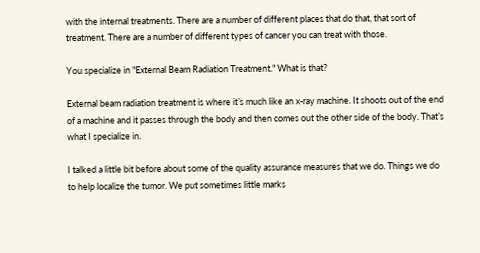with the internal treatments. There are a number of different places that do that, that sort of treatment. There are a number of different types of cancer you can treat with those.

You specialize in "External Beam Radiation Treatment." What is that?

External beam radiation treatment is where it’s much like an x-ray machine. It shoots out of the end of a machine and it passes through the body and then comes out the other side of the body. That’s what I specialize in.

I talked a little bit before about some of the quality assurance measures that we do. Things we do to help localize the tumor. We put sometimes little marks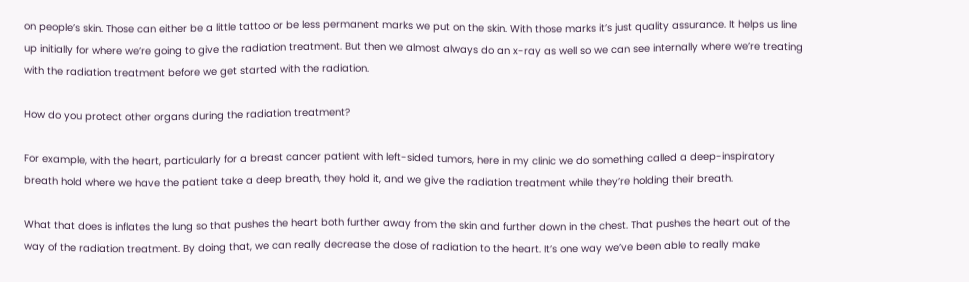on people’s skin. Those can either be a little tattoo or be less permanent marks we put on the skin. With those marks it’s just quality assurance. It helps us line up initially for where we’re going to give the radiation treatment. But then we almost always do an x-ray as well so we can see internally where we’re treating with the radiation treatment before we get started with the radiation.

How do you protect other organs during the radiation treatment?

For example, with the heart, particularly for a breast cancer patient with left-sided tumors, here in my clinic we do something called a deep-inspiratory breath hold where we have the patient take a deep breath, they hold it, and we give the radiation treatment while they’re holding their breath.

What that does is inflates the lung so that pushes the heart both further away from the skin and further down in the chest. That pushes the heart out of the way of the radiation treatment. By doing that, we can really decrease the dose of radiation to the heart. It’s one way we’ve been able to really make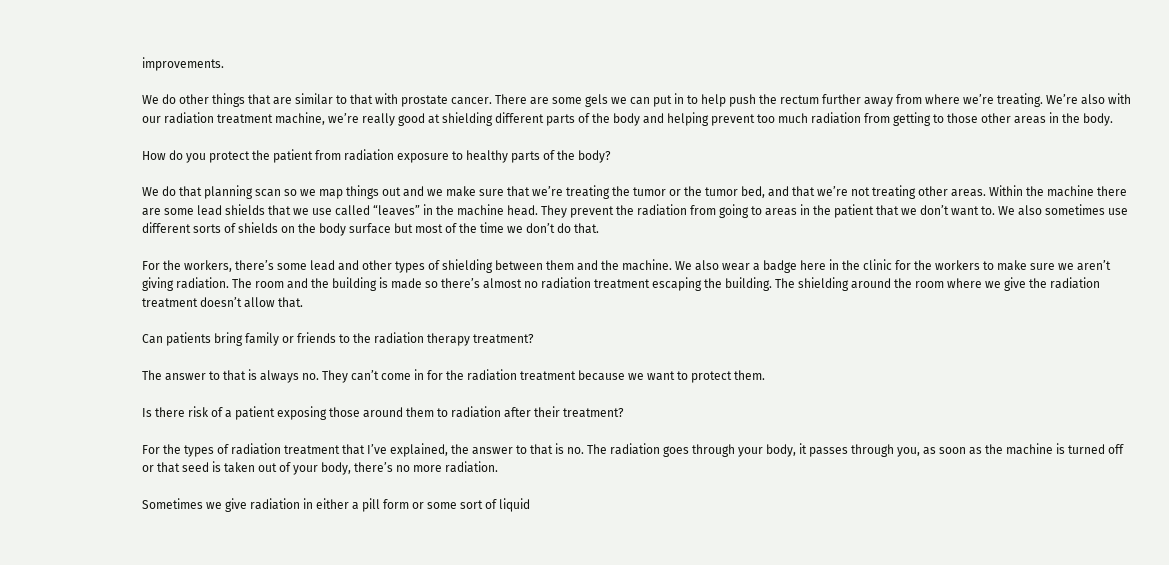improvements.

We do other things that are similar to that with prostate cancer. There are some gels we can put in to help push the rectum further away from where we’re treating. We’re also with our radiation treatment machine, we’re really good at shielding different parts of the body and helping prevent too much radiation from getting to those other areas in the body.

How do you protect the patient from radiation exposure to healthy parts of the body?

We do that planning scan so we map things out and we make sure that we’re treating the tumor or the tumor bed, and that we’re not treating other areas. Within the machine there are some lead shields that we use called “leaves” in the machine head. They prevent the radiation from going to areas in the patient that we don’t want to. We also sometimes use different sorts of shields on the body surface but most of the time we don’t do that.

For the workers, there’s some lead and other types of shielding between them and the machine. We also wear a badge here in the clinic for the workers to make sure we aren’t giving radiation. The room and the building is made so there’s almost no radiation treatment escaping the building. The shielding around the room where we give the radiation treatment doesn’t allow that.

Can patients bring family or friends to the radiation therapy treatment?

The answer to that is always no. They can’t come in for the radiation treatment because we want to protect them.

Is there risk of a patient exposing those around them to radiation after their treatment?

For the types of radiation treatment that I’ve explained, the answer to that is no. The radiation goes through your body, it passes through you, as soon as the machine is turned off or that seed is taken out of your body, there’s no more radiation.

Sometimes we give radiation in either a pill form or some sort of liquid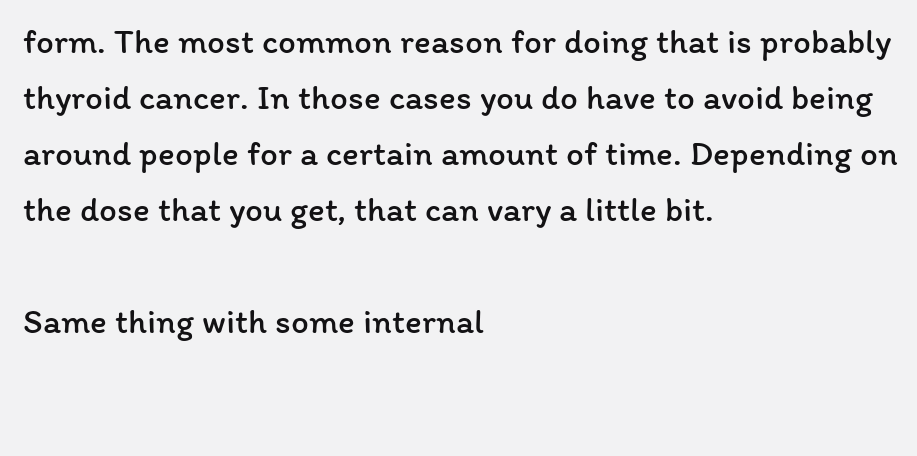form. The most common reason for doing that is probably thyroid cancer. In those cases you do have to avoid being around people for a certain amount of time. Depending on the dose that you get, that can vary a little bit.

Same thing with some internal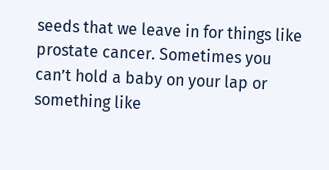seeds that we leave in for things like prostate cancer. Sometimes you can’t hold a baby on your lap or something like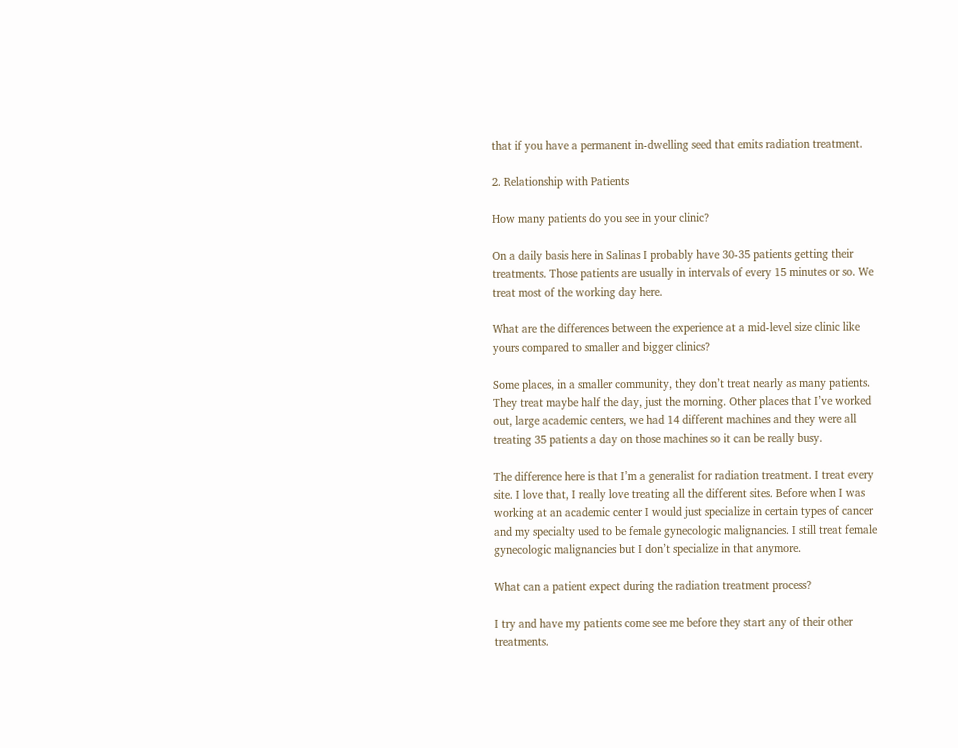that if you have a permanent in-dwelling seed that emits radiation treatment.

2. Relationship with Patients

How many patients do you see in your clinic?

On a daily basis here in Salinas I probably have 30-35 patients getting their treatments. Those patients are usually in intervals of every 15 minutes or so. We treat most of the working day here.

What are the differences between the experience at a mid-level size clinic like yours compared to smaller and bigger clinics?

Some places, in a smaller community, they don’t treat nearly as many patients. They treat maybe half the day, just the morning. Other places that I’ve worked out, large academic centers, we had 14 different machines and they were all treating 35 patients a day on those machines so it can be really busy.

The difference here is that I’m a generalist for radiation treatment. I treat every site. I love that, I really love treating all the different sites. Before when I was working at an academic center I would just specialize in certain types of cancer and my specialty used to be female gynecologic malignancies. I still treat female gynecologic malignancies but I don’t specialize in that anymore.

What can a patient expect during the radiation treatment process?

I try and have my patients come see me before they start any of their other treatments.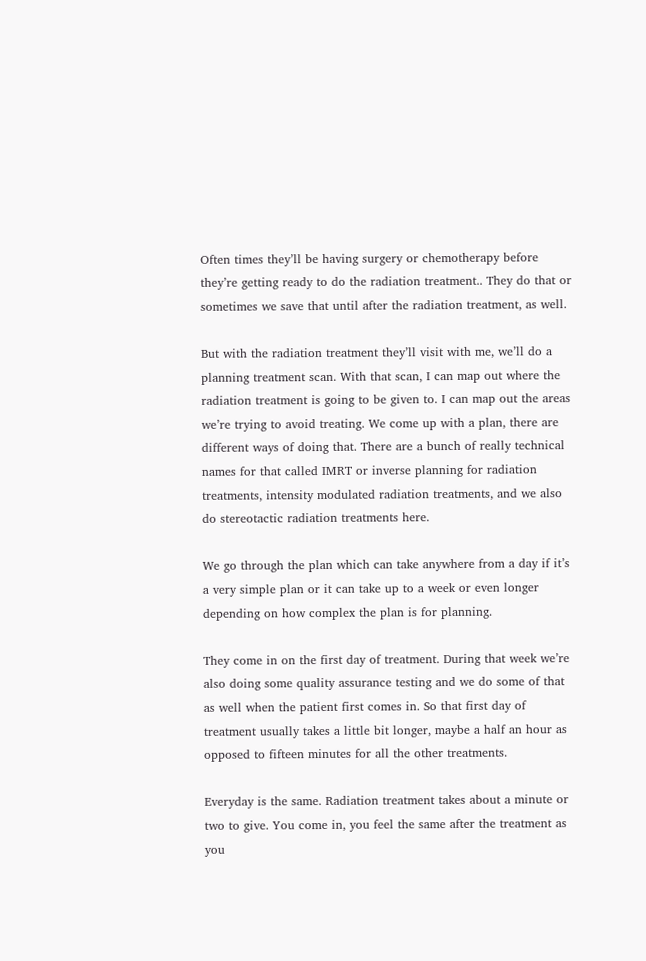Often times they’ll be having surgery or chemotherapy before they’re getting ready to do the radiation treatment.. They do that or sometimes we save that until after the radiation treatment, as well.

But with the radiation treatment they’ll visit with me, we’ll do a planning treatment scan. With that scan, I can map out where the radiation treatment is going to be given to. I can map out the areas we’re trying to avoid treating. We come up with a plan, there are different ways of doing that. There are a bunch of really technical names for that called IMRT or inverse planning for radiation treatments, intensity modulated radiation treatments, and we also do stereotactic radiation treatments here.

We go through the plan which can take anywhere from a day if it’s a very simple plan or it can take up to a week or even longer depending on how complex the plan is for planning.

They come in on the first day of treatment. During that week we’re also doing some quality assurance testing and we do some of that as well when the patient first comes in. So that first day of treatment usually takes a little bit longer, maybe a half an hour as opposed to fifteen minutes for all the other treatments.

Everyday is the same. Radiation treatment takes about a minute or two to give. You come in, you feel the same after the treatment as you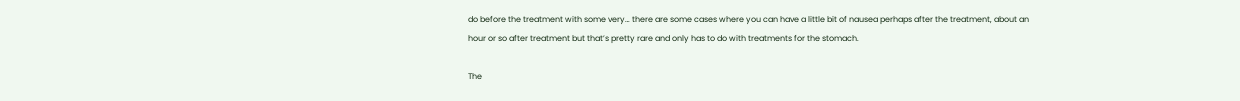do before the treatment with some very… there are some cases where you can have a little bit of nausea perhaps after the treatment, about an hour or so after treatment but that’s pretty rare and only has to do with treatments for the stomach.

The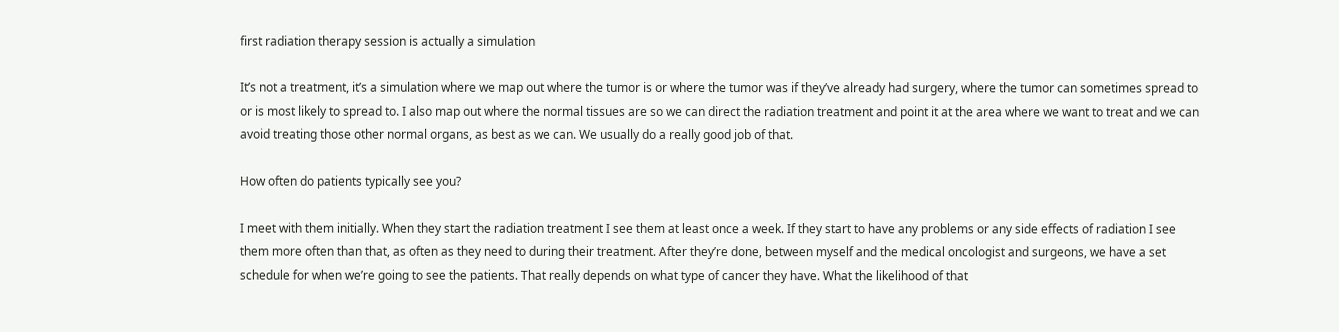first radiation therapy session is actually a simulation

It’s not a treatment, it’s a simulation where we map out where the tumor is or where the tumor was if they’ve already had surgery, where the tumor can sometimes spread to or is most likely to spread to. I also map out where the normal tissues are so we can direct the radiation treatment and point it at the area where we want to treat and we can avoid treating those other normal organs, as best as we can. We usually do a really good job of that.

How often do patients typically see you?

I meet with them initially. When they start the radiation treatment I see them at least once a week. If they start to have any problems or any side effects of radiation I see them more often than that, as often as they need to during their treatment. After they’re done, between myself and the medical oncologist and surgeons, we have a set schedule for when we’re going to see the patients. That really depends on what type of cancer they have. What the likelihood of that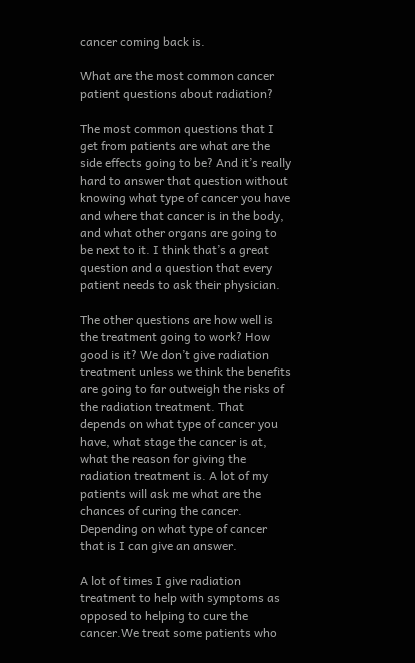cancer coming back is.

What are the most common cancer patient questions about radiation?

The most common questions that I get from patients are what are the side effects going to be? And it’s really hard to answer that question without knowing what type of cancer you have and where that cancer is in the body, and what other organs are going to be next to it. I think that’s a great question and a question that every patient needs to ask their physician.

The other questions are how well is the treatment going to work? How good is it? We don’t give radiation treatment unless we think the benefits are going to far outweigh the risks of the radiation treatment. That depends on what type of cancer you have, what stage the cancer is at, what the reason for giving the radiation treatment is. A lot of my patients will ask me what are the chances of curing the cancer. Depending on what type of cancer that is I can give an answer.

A lot of times I give radiation treatment to help with symptoms as opposed to helping to cure the cancer.We treat some patients who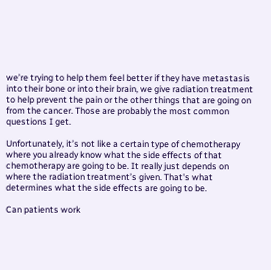we’re trying to help them feel better if they have metastasis into their bone or into their brain, we give radiation treatment to help prevent the pain or the other things that are going on from the cancer. Those are probably the most common questions I get.

Unfortunately, it’s not like a certain type of chemotherapy where you already know what the side effects of that chemotherapy are going to be. It really just depends on where the radiation treatment’s given. That's what determines what the side effects are going to be.

Can patients work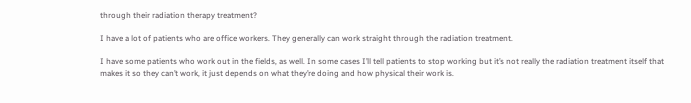through their radiation therapy treatment?

I have a lot of patients who are office workers. They generally can work straight through the radiation treatment.

I have some patients who work out in the fields, as well. In some cases I’ll tell patients to stop working but it’s not really the radiation treatment itself that makes it so they can’t work, it just depends on what they’re doing and how physical their work is.